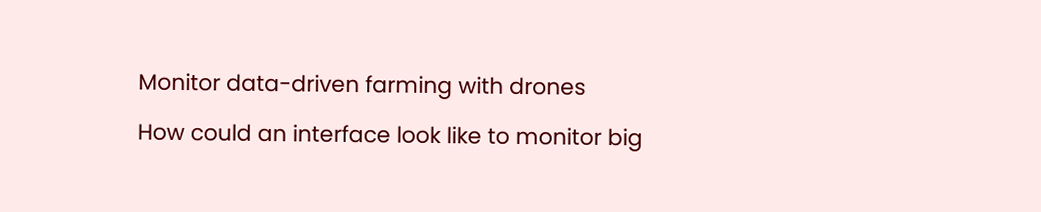Monitor data-driven farming with drones

How could an interface look like to monitor big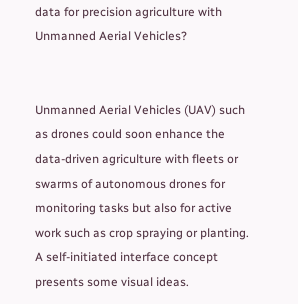data for precision agriculture with Unmanned Aerial Vehicles?


Unmanned Aerial Vehicles (UAV) such as drones could soon enhance the data-driven agriculture with fleets or swarms of autonomous drones for monitoring tasks but also for active work such as crop spraying or planting. A self-initiated interface concept presents some visual ideas.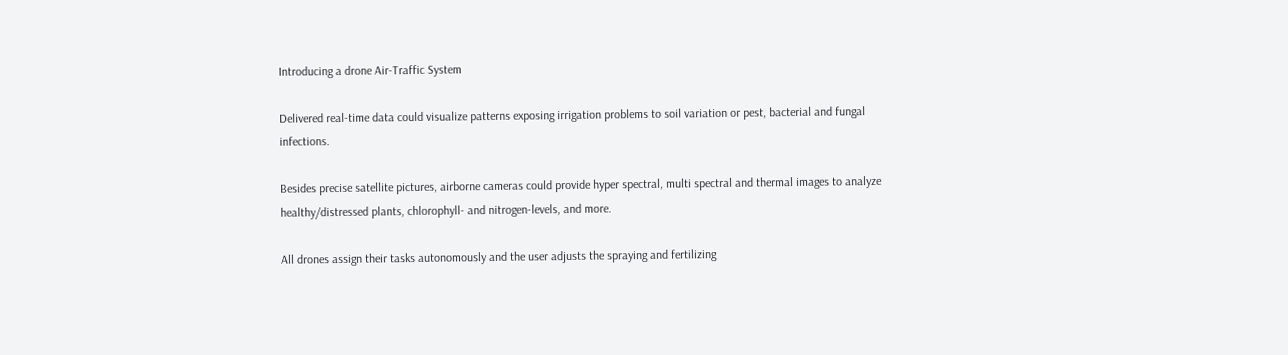Introducing a drone Air-Traffic System

Delivered real-time data could visualize patterns exposing irrigation problems to soil variation or pest, bacterial and fungal infections.

Besides precise satellite pictures, airborne cameras could provide hyper spectral, multi spectral and thermal images to analyze healthy/distressed plants, chlorophyll- and nitrogen-levels, and more.

All drones assign their tasks autonomously and the user adjusts the spraying and fertilizing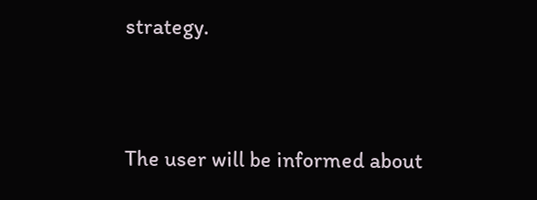strategy.


The user will be informed about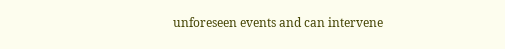unforeseen events and can intervene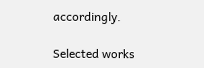accordingly.

Selected works